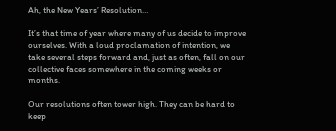Ah, the New Years’ Resolution…

It’s that time of year where many of us decide to improve ourselves. With a loud proclamation of intention, we take several steps forward and, just as often, fall on our collective faces somewhere in the coming weeks or months.

Our resolutions often tower high. They can be hard to keep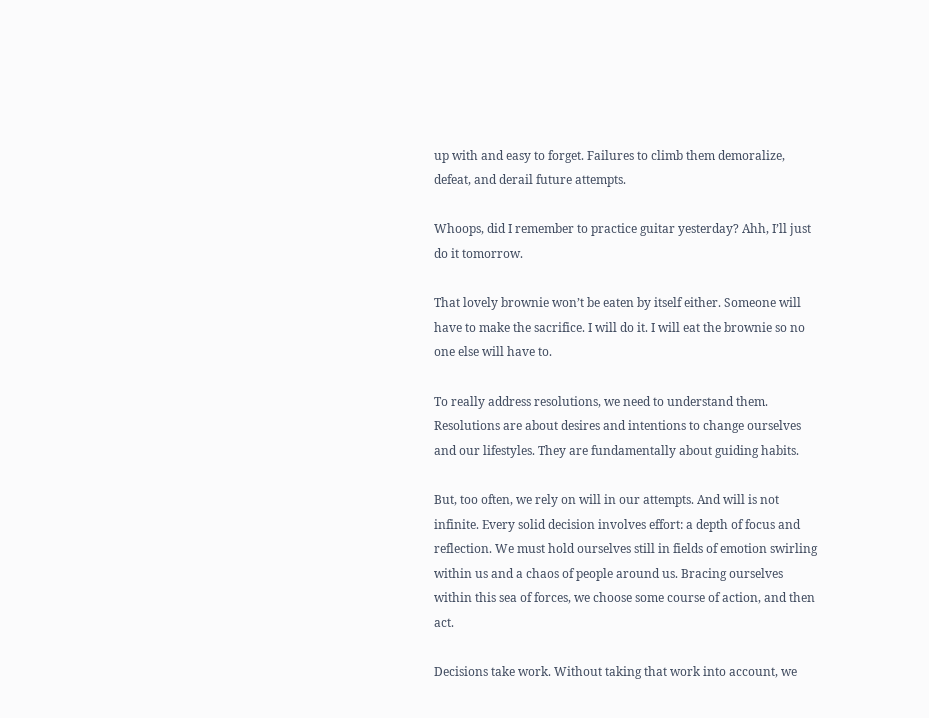up with and easy to forget. Failures to climb them demoralize, defeat, and derail future attempts.

Whoops, did I remember to practice guitar yesterday? Ahh, I’ll just do it tomorrow.

That lovely brownie won’t be eaten by itself either. Someone will have to make the sacrifice. I will do it. I will eat the brownie so no one else will have to.

To really address resolutions, we need to understand them. Resolutions are about desires and intentions to change ourselves and our lifestyles. They are fundamentally about guiding habits.

But, too often, we rely on will in our attempts. And will is not infinite. Every solid decision involves effort: a depth of focus and reflection. We must hold ourselves still in fields of emotion swirling within us and a chaos of people around us. Bracing ourselves within this sea of forces, we choose some course of action, and then act.

Decisions take work. Without taking that work into account, we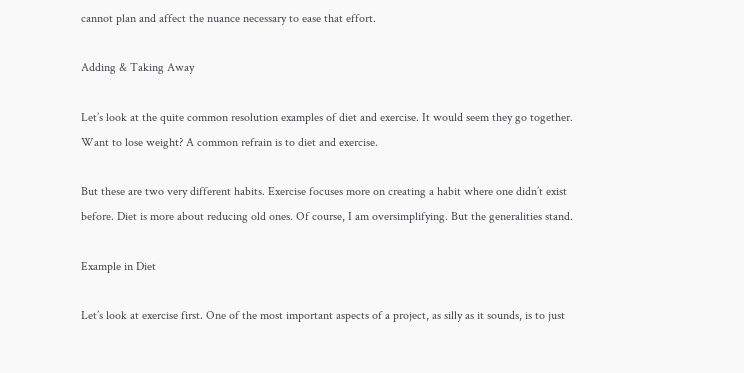cannot plan and affect the nuance necessary to ease that effort.

Adding & Taking Away

Let’s look at the quite common resolution examples of diet and exercise. It would seem they go together. Want to lose weight? A common refrain is to diet and exercise.

But these are two very different habits. Exercise focuses more on creating a habit where one didn’t exist before. Diet is more about reducing old ones. Of course, I am oversimplifying. But the generalities stand.

Example in Diet

Let’s look at exercise first. One of the most important aspects of a project, as silly as it sounds, is to just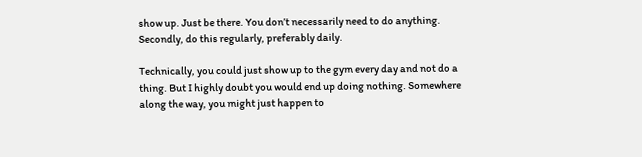show up. Just be there. You don’t necessarily need to do anything. Secondly, do this regularly, preferably daily.

Technically, you could just show up to the gym every day and not do a thing. But I highly doubt you would end up doing nothing. Somewhere along the way, you might just happen to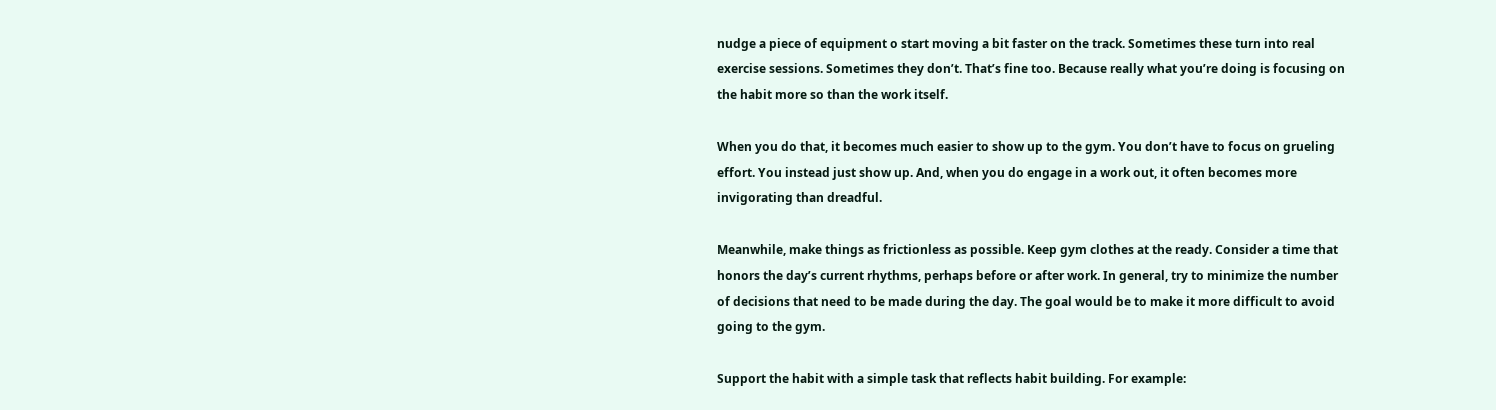nudge a piece of equipment o start moving a bit faster on the track. Sometimes these turn into real exercise sessions. Sometimes they don’t. That’s fine too. Because really what you’re doing is focusing on the habit more so than the work itself.

When you do that, it becomes much easier to show up to the gym. You don’t have to focus on grueling effort. You instead just show up. And, when you do engage in a work out, it often becomes more invigorating than dreadful.

Meanwhile, make things as frictionless as possible. Keep gym clothes at the ready. Consider a time that honors the day’s current rhythms, perhaps before or after work. In general, try to minimize the number of decisions that need to be made during the day. The goal would be to make it more difficult to avoid going to the gym.

Support the habit with a simple task that reflects habit building. For example: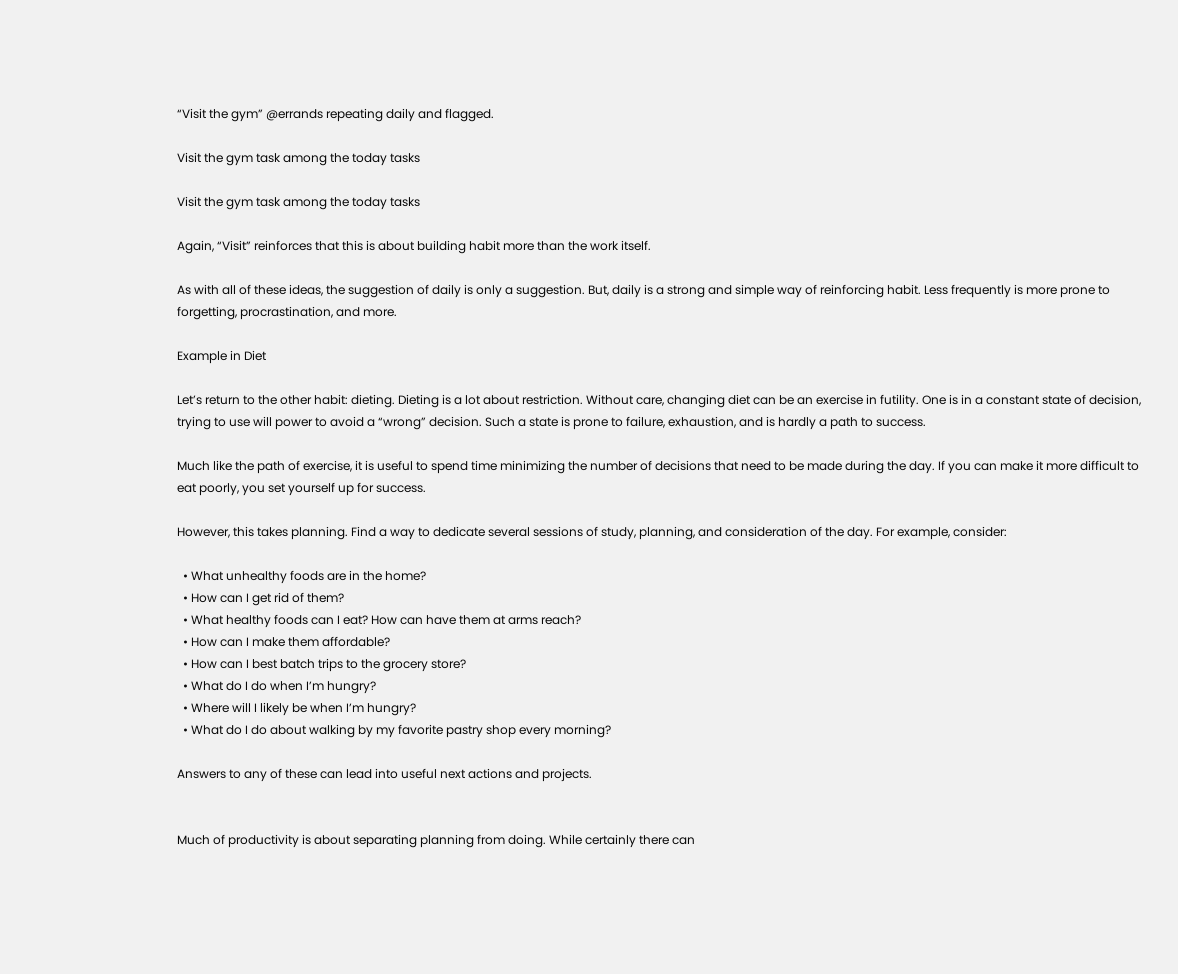“Visit the gym” @errands repeating daily and flagged.

Visit the gym task among the today tasks

Visit the gym task among the today tasks

Again, “Visit” reinforces that this is about building habit more than the work itself.

As with all of these ideas, the suggestion of daily is only a suggestion. But, daily is a strong and simple way of reinforcing habit. Less frequently is more prone to forgetting, procrastination, and more.

Example in Diet

Let’s return to the other habit: dieting. Dieting is a lot about restriction. Without care, changing diet can be an exercise in futility. One is in a constant state of decision, trying to use will power to avoid a “wrong” decision. Such a state is prone to failure, exhaustion, and is hardly a path to success.

Much like the path of exercise, it is useful to spend time minimizing the number of decisions that need to be made during the day. If you can make it more difficult to eat poorly, you set yourself up for success.

However, this takes planning. Find a way to dedicate several sessions of study, planning, and consideration of the day. For example, consider:

  • What unhealthy foods are in the home?
  • How can I get rid of them?
  • What healthy foods can I eat? How can have them at arms reach?
  • How can I make them affordable?
  • How can I best batch trips to the grocery store?
  • What do I do when I’m hungry?
  • Where will I likely be when I’m hungry?
  • What do I do about walking by my favorite pastry shop every morning?

Answers to any of these can lead into useful next actions and projects.


Much of productivity is about separating planning from doing. While certainly there can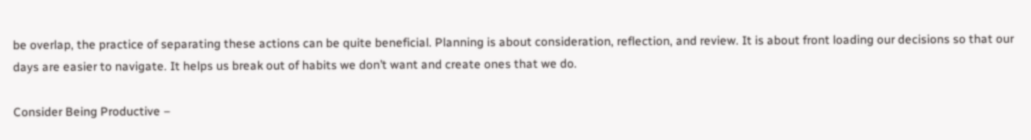be overlap, the practice of separating these actions can be quite beneficial. Planning is about consideration, reflection, and review. It is about front loading our decisions so that our days are easier to navigate. It helps us break out of habits we don’t want and create ones that we do.

Consider Being Productive –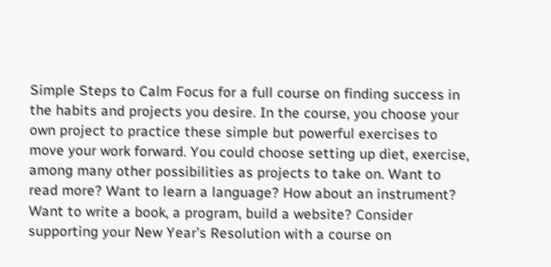Simple Steps to Calm Focus for a full course on finding success in the habits and projects you desire. In the course, you choose your own project to practice these simple but powerful exercises to move your work forward. You could choose setting up diet, exercise, among many other possibilities as projects to take on. Want to read more? Want to learn a language? How about an instrument? Want to write a book, a program, build a website? Consider supporting your New Year’s Resolution with a course on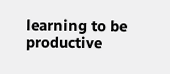learning to be productive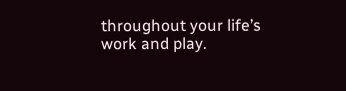throughout your life’s work and play.